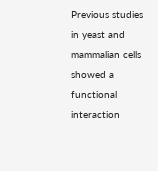Previous studies in yeast and mammalian cells showed a functional interaction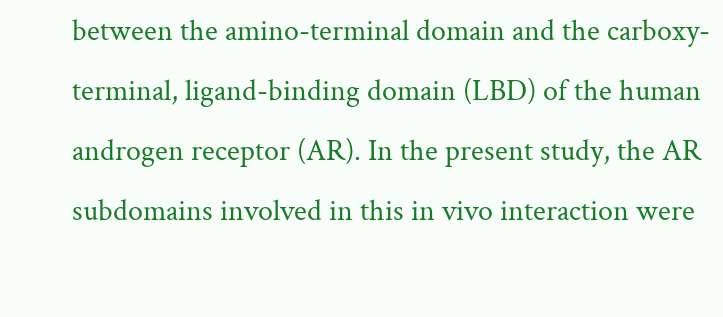between the amino-terminal domain and the carboxy-terminal, ligand-binding domain (LBD) of the human androgen receptor (AR). In the present study, the AR subdomains involved in this in vivo interaction were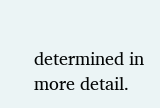determined in more detail.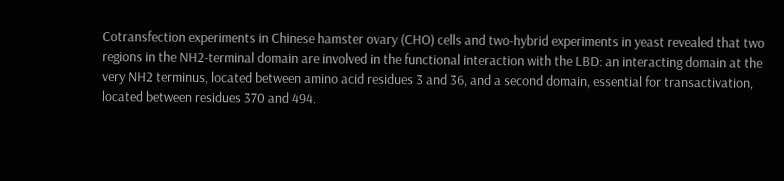Cotransfection experiments in Chinese hamster ovary (CHO) cells and two-hybrid experiments in yeast revealed that two regions in the NH2-terminal domain are involved in the functional interaction with the LBD: an interacting domain at the very NH2 terminus, located between amino acid residues 3 and 36, and a second domain, essential for transactivation, located between residues 370 and 494.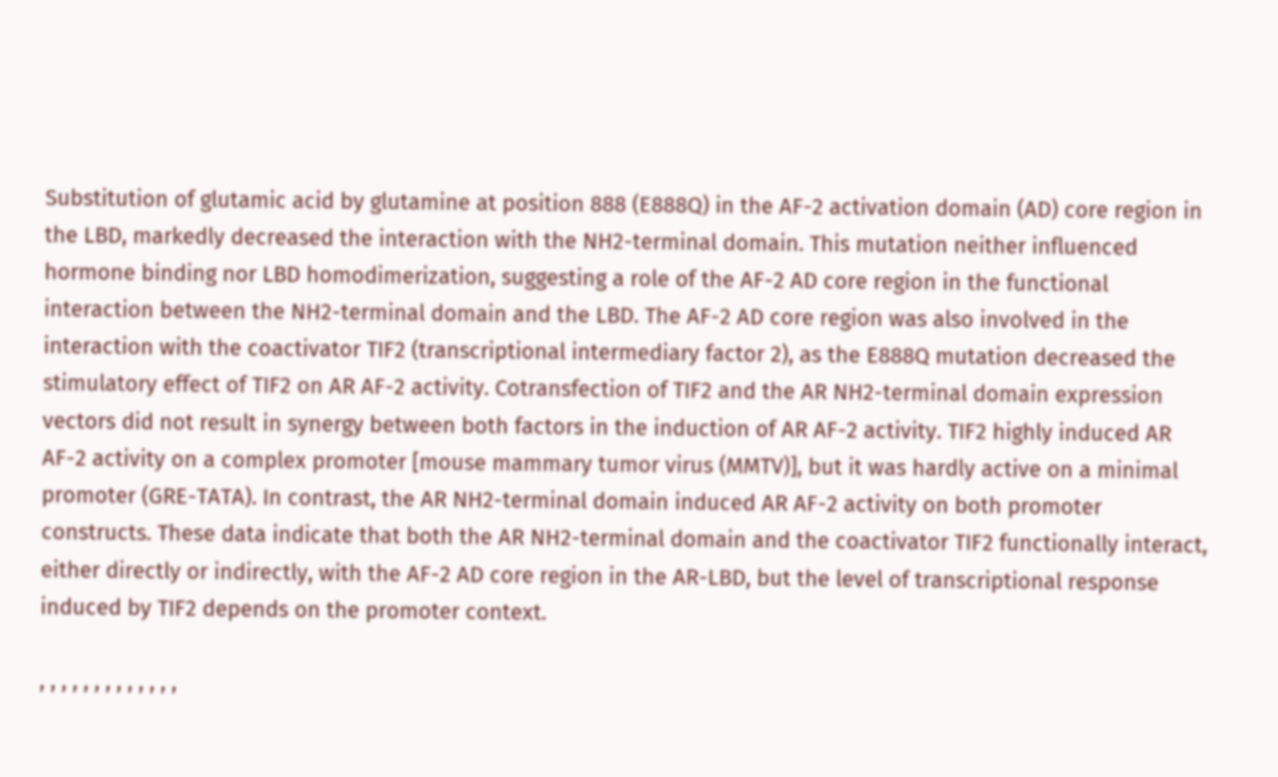Substitution of glutamic acid by glutamine at position 888 (E888Q) in the AF-2 activation domain (AD) core region in the LBD, markedly decreased the interaction with the NH2-terminal domain. This mutation neither influenced hormone binding nor LBD homodimerization, suggesting a role of the AF-2 AD core region in the functional interaction between the NH2-terminal domain and the LBD. The AF-2 AD core region was also involved in the interaction with the coactivator TIF2 (transcriptional intermediary factor 2), as the E888Q mutation decreased the stimulatory effect of TIF2 on AR AF-2 activity. Cotransfection of TIF2 and the AR NH2-terminal domain expression vectors did not result in synergy between both factors in the induction of AR AF-2 activity. TIF2 highly induced AR AF-2 activity on a complex promoter [mouse mammary tumor virus (MMTV)], but it was hardly active on a minimal promoter (GRE-TATA). In contrast, the AR NH2-terminal domain induced AR AF-2 activity on both promoter constructs. These data indicate that both the AR NH2-terminal domain and the coactivator TIF2 functionally interact, either directly or indirectly, with the AF-2 AD core region in the AR-LBD, but the level of transcriptional response induced by TIF2 depends on the promoter context.

, , , , , , , , , , , , ,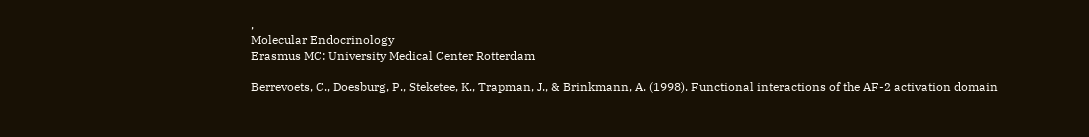,
Molecular Endocrinology
Erasmus MC: University Medical Center Rotterdam

Berrevoets, C., Doesburg, P., Steketee, K., Trapman, J., & Brinkmann, A. (1998). Functional interactions of the AF-2 activation domain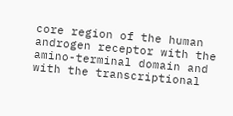core region of the human androgen receptor with the amino-terminal domain and with the transcriptional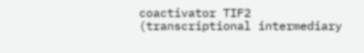coactivator TIF2 (transcriptional intermediary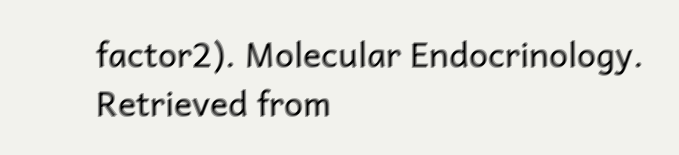factor2). Molecular Endocrinology. Retrieved from